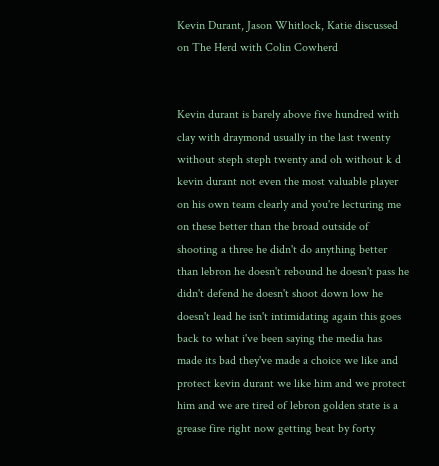Kevin Durant, Jason Whitlock, Katie discussed on The Herd with Colin Cowherd


Kevin durant is barely above five hundred with clay with draymond usually in the last twenty without steph steph twenty and oh without k d kevin durant not even the most valuable player on his own team clearly and you're lecturing me on these better than the broad outside of shooting a three he didn't do anything better than lebron he doesn't rebound he doesn't pass he didn't defend he doesn't shoot down low he doesn't lead he isn't intimidating again this goes back to what i've been saying the media has made its bad they've made a choice we like and protect kevin durant we like him and we protect him and we are tired of lebron golden state is a grease fire right now getting beat by forty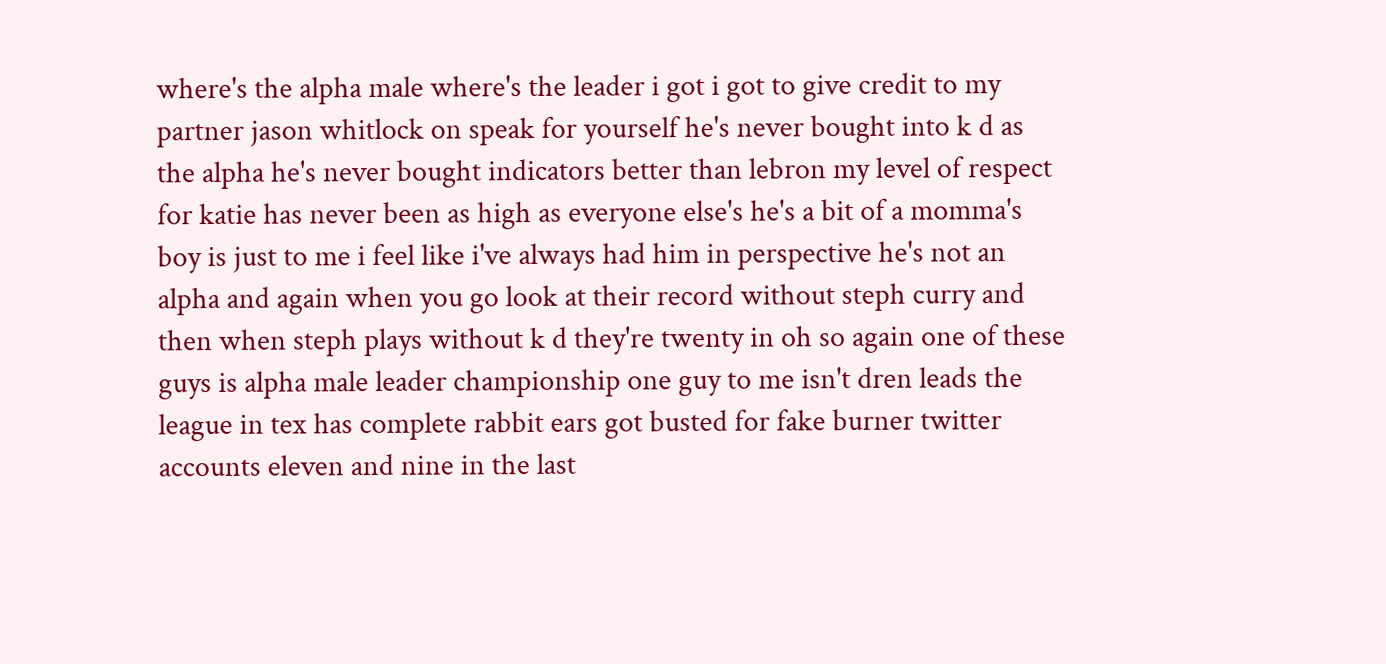where's the alpha male where's the leader i got i got to give credit to my partner jason whitlock on speak for yourself he's never bought into k d as the alpha he's never bought indicators better than lebron my level of respect for katie has never been as high as everyone else's he's a bit of a momma's boy is just to me i feel like i've always had him in perspective he's not an alpha and again when you go look at their record without steph curry and then when steph plays without k d they're twenty in oh so again one of these guys is alpha male leader championship one guy to me isn't dren leads the league in tex has complete rabbit ears got busted for fake burner twitter accounts eleven and nine in the last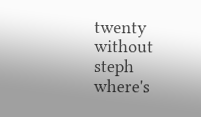twenty without steph where's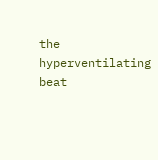the hyperventilating beat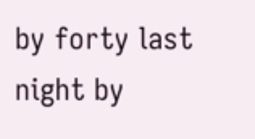by forty last night by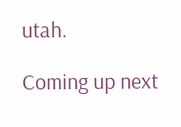utah.

Coming up next